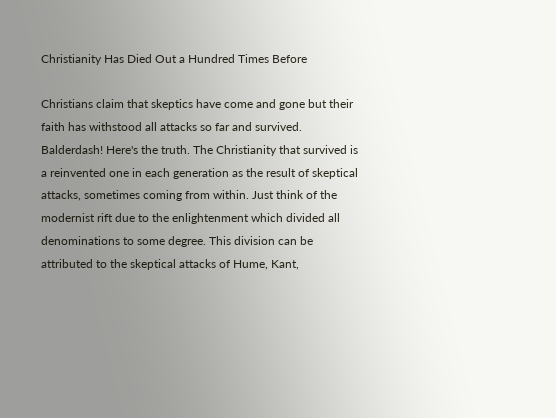Christianity Has Died Out a Hundred Times Before

Christians claim that skeptics have come and gone but their faith has withstood all attacks so far and survived. Balderdash! Here's the truth. The Christianity that survived is a reinvented one in each generation as the result of skeptical attacks, sometimes coming from within. Just think of the modernist rift due to the enlightenment which divided all denominations to some degree. This division can be attributed to the skeptical attacks of Hume, Kant,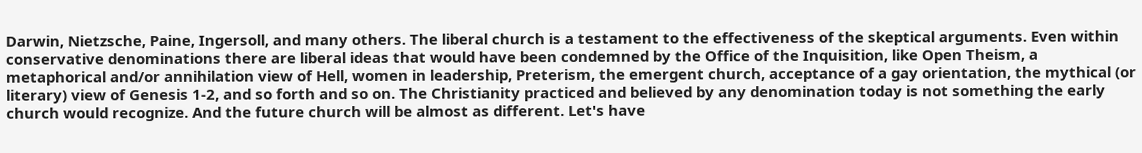Darwin, Nietzsche, Paine, Ingersoll, and many others. The liberal church is a testament to the effectiveness of the skeptical arguments. Even within conservative denominations there are liberal ideas that would have been condemned by the Office of the Inquisition, like Open Theism, a metaphorical and/or annihilation view of Hell, women in leadership, Preterism, the emergent church, acceptance of a gay orientation, the mythical (or literary) view of Genesis 1-2, and so forth and so on. The Christianity practiced and believed by any denomination today is not something the early church would recognize. And the future church will be almost as different. Let's have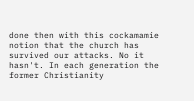done then with this cockamamie notion that the church has survived our attacks. No it hasn't. In each generation the former Christianity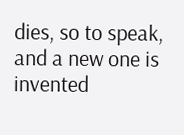dies, so to speak, and a new one is invented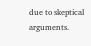due to skeptical arguments.